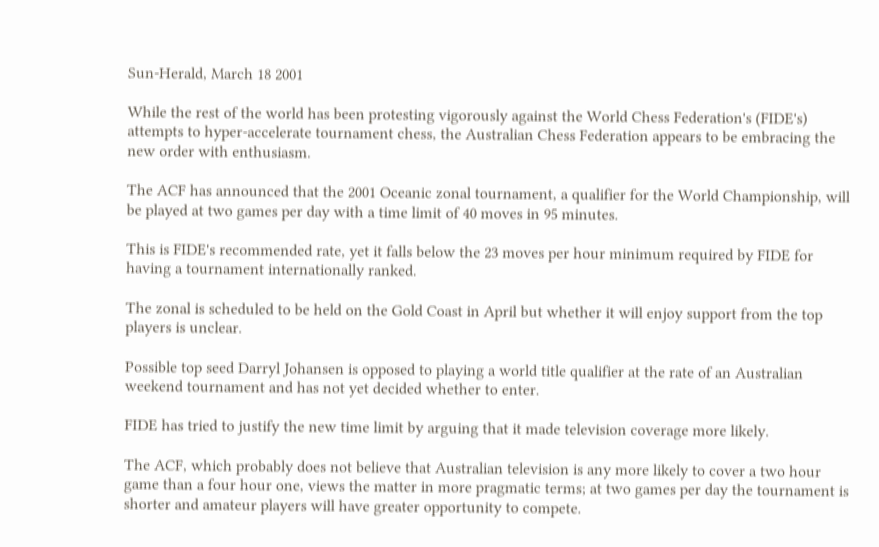Sun-Herald, March 18 2001

While the rest of the world has been protesting vigorously against the World Chess Federation's (FIDE's) attempts to hyper-accelerate tournament chess, the Australian Chess Federation appears to be embracing the new order with enthusiasm.

The ACF has announced that the 2001 Oceanic zonal tournament, a qualifier for the World Championship, will be played at two games per day with a time limit of 40 moves in 95 minutes.

This is FIDE's recommended rate, yet it falls below the 23 moves per hour minimum required by FIDE for having a tournament internationally ranked.

The zonal is scheduled to be held on the Gold Coast in April but whether it will enjoy support from the top players is unclear.

Possible top seed Darryl Johansen is opposed to playing a world title qualifier at the rate of an Australian weekend tournament and has not yet decided whether to enter.

FIDE has tried to justify the new time limit by arguing that it made television coverage more likely.

The ACF, which probably does not believe that Australian television is any more likely to cover a two hour game than a four hour one, views the matter in more pragmatic terms; at two games per day the tournament is shorter and amateur players will have greater opportunity to compete.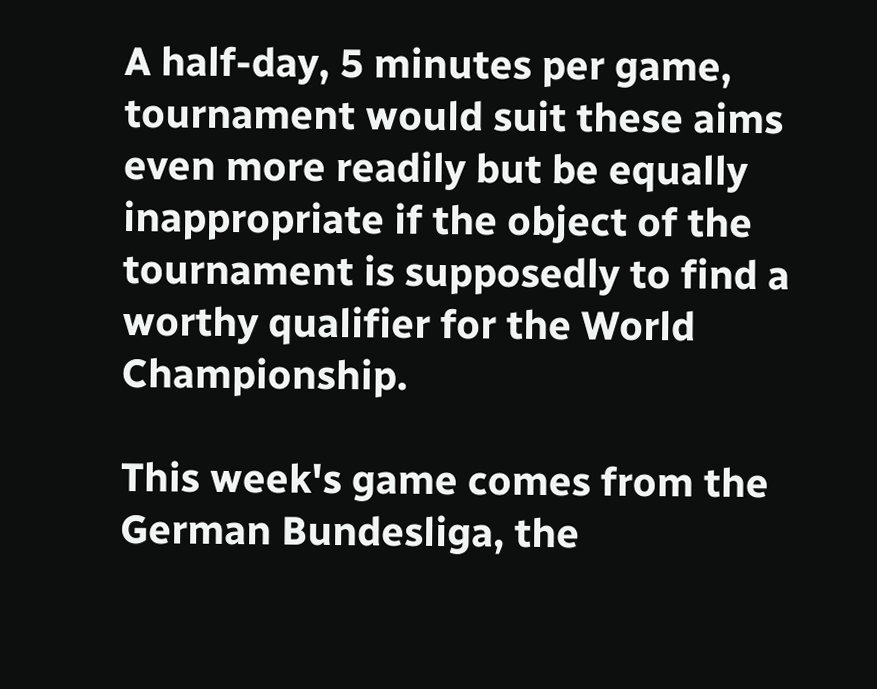A half-day, 5 minutes per game, tournament would suit these aims even more readily but be equally inappropriate if the object of the tournament is supposedly to find a worthy qualifier for the World Championship.

This week's game comes from the German Bundesliga, the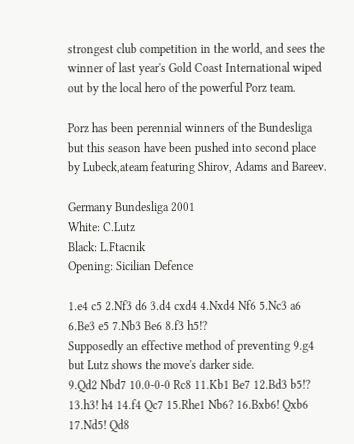strongest club competition in the world, and sees the winner of last year's Gold Coast International wiped out by the local hero of the powerful Porz team.

Porz has been perennial winners of the Bundesliga but this season have been pushed into second place by Lubeck,ateam featuring Shirov, Adams and Bareev.

Germany Bundesliga 2001
White: C.Lutz
Black: L.Ftacnik
Opening: Sicilian Defence

1.e4 c5 2.Nf3 d6 3.d4 cxd4 4.Nxd4 Nf6 5.Nc3 a6 6.Be3 e5 7.Nb3 Be6 8.f3 h5!?
Supposedly an effective method of preventing 9.g4 but Lutz shows the move's darker side.
9.Qd2 Nbd7 10.0-0-0 Rc8 11.Kb1 Be7 12.Bd3 b5!? 13.h3! h4 14.f4 Qc7 15.Rhe1 Nb6? 16.Bxb6! Qxb6 17.Nd5! Qd8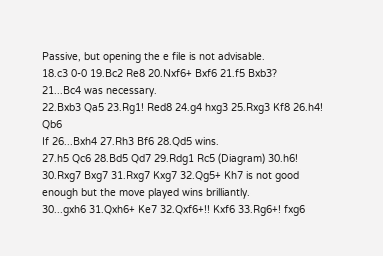Passive, but opening the e file is not advisable.
18.c3 0-0 19.Bc2 Re8 20.Nxf6+ Bxf6 21.f5 Bxb3?
21...Bc4 was necessary.
22.Bxb3 Qa5 23.Rg1! Red8 24.g4 hxg3 25.Rxg3 Kf8 26.h4! Qb6
If 26...Bxh4 27.Rh3 Bf6 28.Qd5 wins.
27.h5 Qc6 28.Bd5 Qd7 29.Rdg1 Rc5 (Diagram) 30.h6!
30.Rxg7 Bxg7 31.Rxg7 Kxg7 32.Qg5+ Kh7 is not good enough but the move played wins brilliantly.
30...gxh6 31.Qxh6+ Ke7 32.Qxf6+!! Kxf6 33.Rg6+! fxg6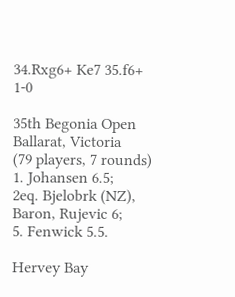34.Rxg6+ Ke7 35.f6+ 1-0

35th Begonia Open Ballarat, Victoria
(79 players, 7 rounds)
1. Johansen 6.5;
2eq. Bjelobrk (NZ), Baron, Rujevic 6;
5. Fenwick 5.5.

Hervey Bay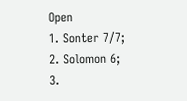Open
1. Sonter 7/7;
2. Solomon 6;
3.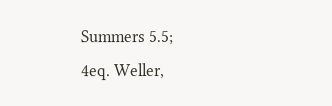Summers 5.5;
4eq. Weller,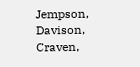Jempson, Davison, Craven,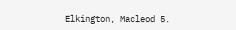Elkington, Macleod 5.